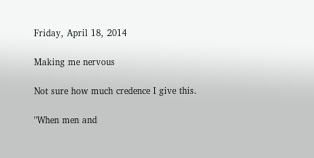Friday, April 18, 2014

Making me nervous

Not sure how much credence I give this.

"When men and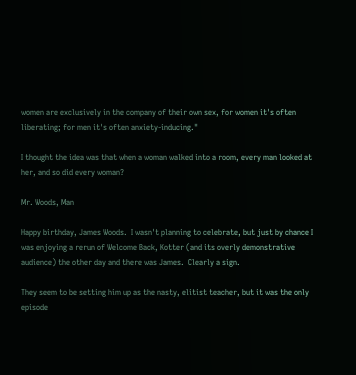women are exclusively in the company of their own sex, for women it's often liberating; for men it's often anxiety-inducing."

I thought the idea was that when a woman walked into a room, every man looked at her, and so did every woman?

Mr. Woods, Man

Happy birthday, James Woods.  I wasn't planning to celebrate, but just by chance I was enjoying a rerun of Welcome Back, Kotter (and its overly demonstrative audience) the other day and there was James.  Clearly a sign.

They seem to be setting him up as the nasty, elitist teacher, but it was the only episode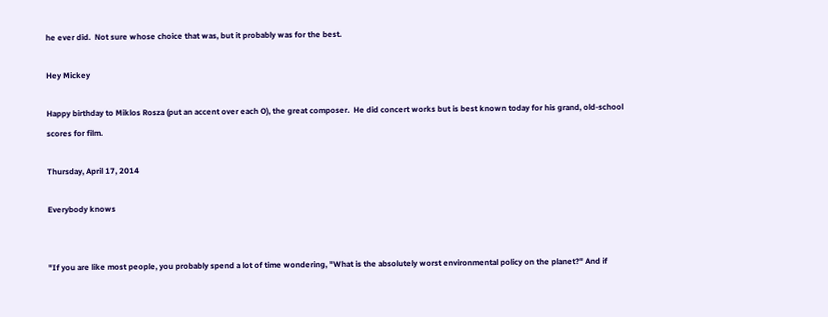he ever did.  Not sure whose choice that was, but it probably was for the best.

Hey Mickey

Happy birthday to Miklos Rosza (put an accent over each O), the great composer.  He did concert works but is best known today for his grand, old-school scores for film.

Thursday, April 17, 2014

Everybody knows


"If you are like most people, you probably spend a lot of time wondering, "What is the absolutely worst environmental policy on the planet?" And if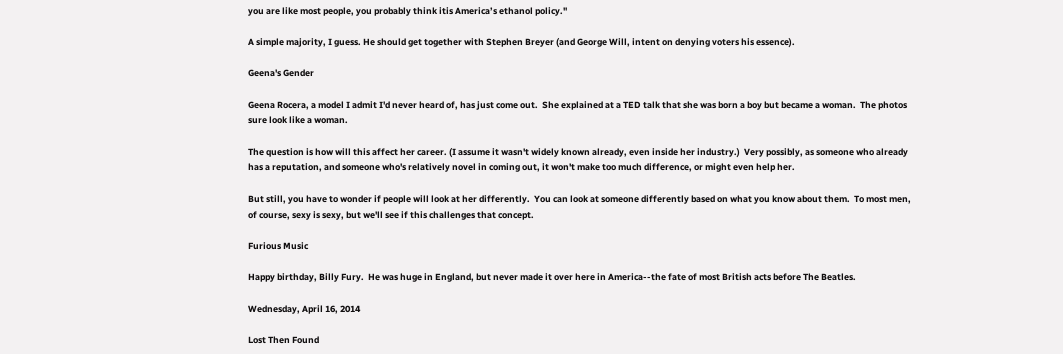you are like most people, you probably think itis America’s ethanol policy."

A simple majority, I guess. He should get together with Stephen Breyer (and George Will, intent on denying voters his essence).

Geena's Gender

Geena Rocera, a model I admit I'd never heard of, has just come out.  She explained at a TED talk that she was born a boy but became a woman.  The photos sure look like a woman.

The question is how will this affect her career. (I assume it wasn't widely known already, even inside her industry.)  Very possibly, as someone who already has a reputation, and someone who's relatively novel in coming out, it won't make too much difference, or might even help her.

But still, you have to wonder if people will look at her differently.  You can look at someone differently based on what you know about them.  To most men, of course, sexy is sexy, but we'll see if this challenges that concept.

Furious Music

Happy birthday, Billy Fury.  He was huge in England, but never made it over here in America--the fate of most British acts before The Beatles.

Wednesday, April 16, 2014

Lost Then Found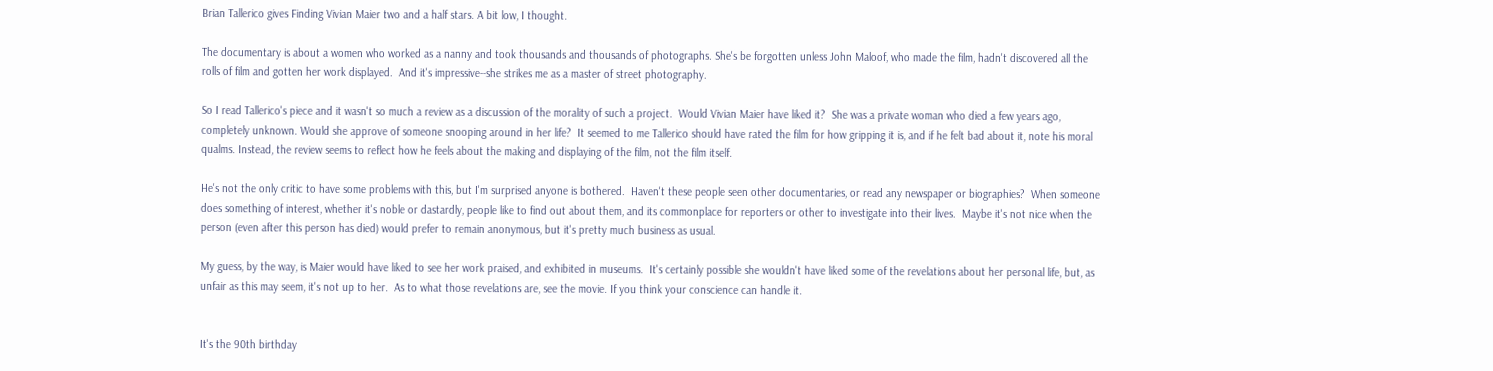Brian Tallerico gives Finding Vivian Maier two and a half stars. A bit low, I thought.

The documentary is about a women who worked as a nanny and took thousands and thousands of photographs. She's be forgotten unless John Maloof, who made the film, hadn't discovered all the rolls of film and gotten her work displayed.  And it's impressive--she strikes me as a master of street photography.

So I read Tallerico's piece and it wasn't so much a review as a discussion of the morality of such a project.  Would Vivian Maier have liked it?  She was a private woman who died a few years ago, completely unknown. Would she approve of someone snooping around in her life?  It seemed to me Tallerico should have rated the film for how gripping it is, and if he felt bad about it, note his moral qualms. Instead, the review seems to reflect how he feels about the making and displaying of the film, not the film itself.

He's not the only critic to have some problems with this, but I'm surprised anyone is bothered.  Haven't these people seen other documentaries, or read any newspaper or biographies?  When someone does something of interest, whether it's noble or dastardly, people like to find out about them, and its commonplace for reporters or other to investigate into their lives.  Maybe it's not nice when the person (even after this person has died) would prefer to remain anonymous, but it's pretty much business as usual.

My guess, by the way, is Maier would have liked to see her work praised, and exhibited in museums.  It's certainly possible she wouldn't have liked some of the revelations about her personal life, but, as unfair as this may seem, it's not up to her.  As to what those revelations are, see the movie. If you think your conscience can handle it.


It's the 90th birthday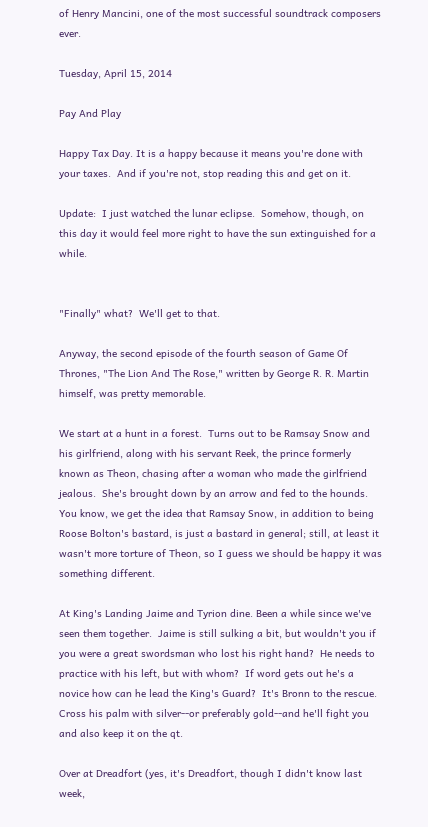of Henry Mancini, one of the most successful soundtrack composers ever.

Tuesday, April 15, 2014

Pay And Play

Happy Tax Day. It is a happy because it means you're done with your taxes.  And if you're not, stop reading this and get on it.

Update:  I just watched the lunar eclipse.  Somehow, though, on this day it would feel more right to have the sun extinguished for a while.


"Finally" what?  We'll get to that.

Anyway, the second episode of the fourth season of Game Of Thrones, "The Lion And The Rose," written by George R. R. Martin himself, was pretty memorable.

We start at a hunt in a forest.  Turns out to be Ramsay Snow and his girlfriend, along with his servant Reek, the prince formerly known as Theon, chasing after a woman who made the girlfriend jealous.  She's brought down by an arrow and fed to the hounds.  You know, we get the idea that Ramsay Snow, in addition to being Roose Bolton's bastard, is just a bastard in general; still, at least it wasn't more torture of Theon, so I guess we should be happy it was something different.

At King's Landing Jaime and Tyrion dine. Been a while since we've seen them together.  Jaime is still sulking a bit, but wouldn't you if you were a great swordsman who lost his right hand?  He needs to practice with his left, but with whom?  If word gets out he's a novice how can he lead the King's Guard?  It's Bronn to the rescue.  Cross his palm with silver--or preferably gold--and he'll fight you and also keep it on the qt.

Over at Dreadfort (yes, it's Dreadfort, though I didn't know last week,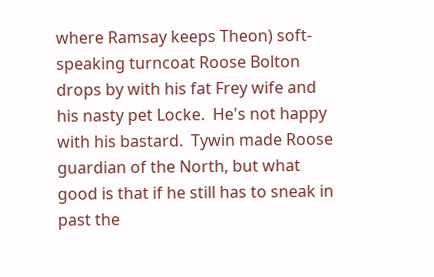where Ramsay keeps Theon) soft-speaking turncoat Roose Bolton drops by with his fat Frey wife and his nasty pet Locke.  He's not happy with his bastard.  Tywin made Roose guardian of the North, but what good is that if he still has to sneak in past the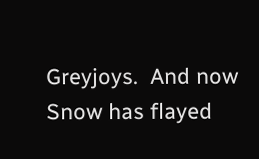Greyjoys.  And now Snow has flayed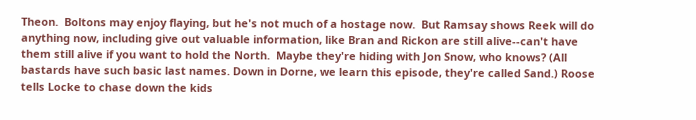Theon.  Boltons may enjoy flaying, but he's not much of a hostage now.  But Ramsay shows Reek will do anything now, including give out valuable information, like Bran and Rickon are still alive--can't have them still alive if you want to hold the North.  Maybe they're hiding with Jon Snow, who knows? (All bastards have such basic last names. Down in Dorne, we learn this episode, they're called Sand.) Roose tells Locke to chase down the kids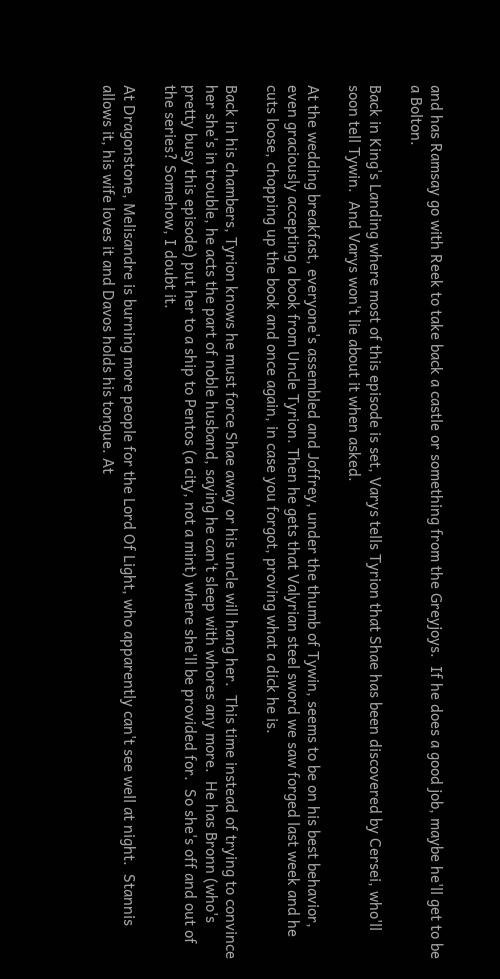and has Ramsay go with Reek to take back a castle or something from the Greyjoys.  If he does a good job, maybe he'll get to be a Bolton.

Back in King's Landing where most of this episode is set, Varys tells Tyrion that Shae has been discovered by Cersei, who'll soon tell Tywin.  And Varys won't lie about it when asked.

At the wedding breakfast, everyone's assembled and Joffrey, under the thumb of Tywin, seems to be on his best behavior, even graciously accepting a book from Uncle Tyrion. Then he gets that Valyrian steel sword we saw forged last week and he cuts loose, chopping up the book and once again, in case you forgot, proving what a dick he is.

Back in his chambers, Tyrion knows he must force Shae away or his uncle will hang her.  This time instead of trying to convince her she's in trouble, he acts the part of noble husband, saying he can't sleep with whores any more.  He has Bronn (who's pretty busy this episode) put her to a ship to Pentos (a city, not a mint) where she'll be provided for.  So she's off and out of the series? Somehow, I doubt it.

At Dragonstone, Melisandre is burning more people for the Lord Of Light, who apparently can't see well at night.  Stannis allows it, his wife loves it and Davos holds his tongue. At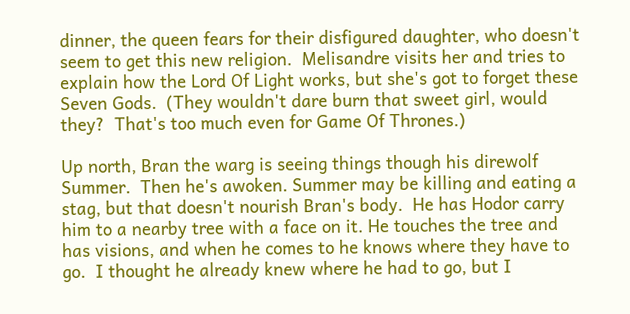dinner, the queen fears for their disfigured daughter, who doesn't seem to get this new religion.  Melisandre visits her and tries to explain how the Lord Of Light works, but she's got to forget these Seven Gods.  (They wouldn't dare burn that sweet girl, would they?  That's too much even for Game Of Thrones.)

Up north, Bran the warg is seeing things though his direwolf Summer.  Then he's awoken. Summer may be killing and eating a stag, but that doesn't nourish Bran's body.  He has Hodor carry him to a nearby tree with a face on it. He touches the tree and has visions, and when he comes to he knows where they have to go.  I thought he already knew where he had to go, but I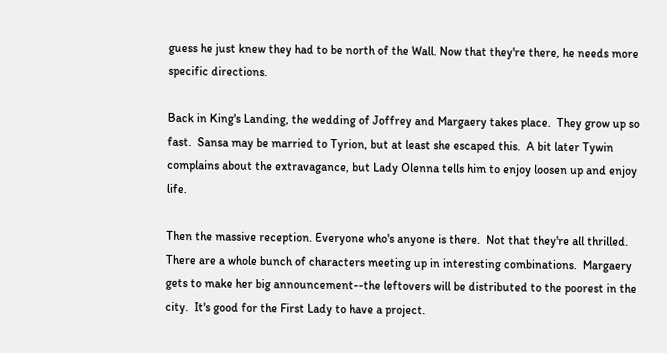guess he just knew they had to be north of the Wall. Now that they're there, he needs more specific directions.

Back in King's Landing, the wedding of Joffrey and Margaery takes place.  They grow up so fast.  Sansa may be married to Tyrion, but at least she escaped this.  A bit later Tywin complains about the extravagance, but Lady Olenna tells him to enjoy loosen up and enjoy life.

Then the massive reception. Everyone who's anyone is there.  Not that they're all thrilled.  There are a whole bunch of characters meeting up in interesting combinations.  Margaery gets to make her big announcement--the leftovers will be distributed to the poorest in the city.  It's good for the First Lady to have a project.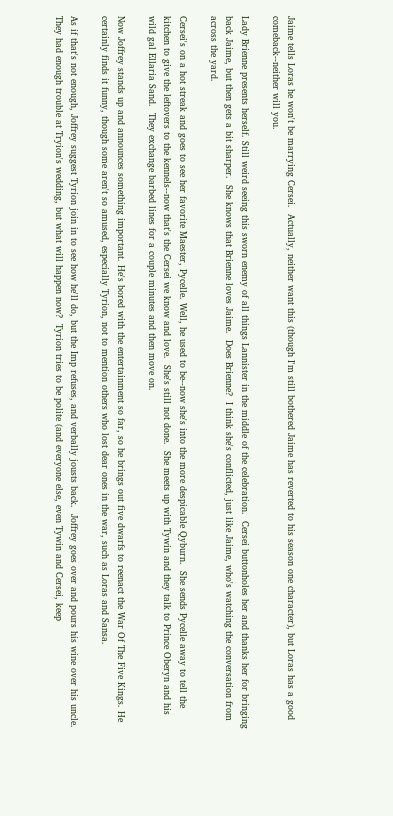Jaime tells Loras he won't be marrying Cersei.  Actually, neither want this (though I'm still bothered Jaime has reverted to his season one character), but Loras has a good comeback--neither will you.

Lady Brienne presents herself. Still weird seeing this sworn enemy of all things Lannister in the middle of the celebration.  Cersei buttonholes her and thanks her for bringing back Jaime, but then gets a bit sharper.  She knows that Brienne loves Jaime.  Does Brienne?  I think she's conflicted, just like Jaime, who's watching the conversation from across the yard.

Cersei's on a hot streak and goes to see her favorite Maester, Pycelle. Well, he used to be--now she's into the more despicable Qyburn.  She sends Pycelle away to tell the kitchen to give the leftovers to the kennels--now that's the Cersei we know and love.  She's still not done.  She meets up with Tywin and they talk to Prince Oberyn and his wild gal Ellaria Sand.  They exchange barbed lines for a couple minutes and then move on.

Now Joffrey stands up and announces something important. He's bored with the entertainment so far, so he brings out five dwarfs to reenact the War Of The Five Kings. He certainly finds it funny, though some aren't so amused, especially Tyrion, not to mention others who lost dear ones in the war, such as Loras and Sansa.

As if that's not enough, Joffrey suggest Tyrion join in to see how he'll do, but the Imp refuses, and verbally jousts back.  Joffrey goes over and pours his wine over his uncle.  They had enough trouble at Tryion's wedding, but what will happen now?  Tyrion tries to be polite (and everyone else, even Tywin and Cersei, keep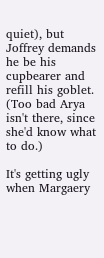quiet), but Joffrey demands he be his cupbearer and refill his goblet.  (Too bad Arya isn't there, since she'd know what to do.)

It's getting ugly when Margaery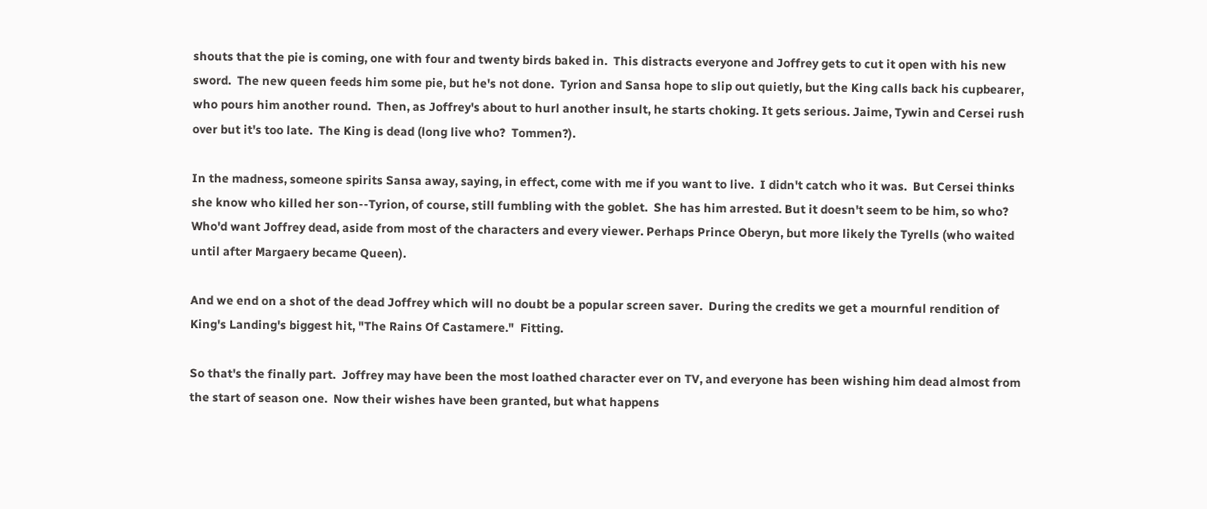shouts that the pie is coming, one with four and twenty birds baked in.  This distracts everyone and Joffrey gets to cut it open with his new sword.  The new queen feeds him some pie, but he's not done.  Tyrion and Sansa hope to slip out quietly, but the King calls back his cupbearer, who pours him another round.  Then, as Joffrey's about to hurl another insult, he starts choking. It gets serious. Jaime, Tywin and Cersei rush over but it's too late.  The King is dead (long live who?  Tommen?).

In the madness, someone spirits Sansa away, saying, in effect, come with me if you want to live.  I didn't catch who it was.  But Cersei thinks she know who killed her son--Tyrion, of course, still fumbling with the goblet.  She has him arrested. But it doesn't seem to be him, so who?  Who'd want Joffrey dead, aside from most of the characters and every viewer. Perhaps Prince Oberyn, but more likely the Tyrells (who waited until after Margaery became Queen).

And we end on a shot of the dead Joffrey which will no doubt be a popular screen saver.  During the credits we get a mournful rendition of King's Landing's biggest hit, "The Rains Of Castamere."  Fitting.

So that's the finally part.  Joffrey may have been the most loathed character ever on TV, and everyone has been wishing him dead almost from the start of season one.  Now their wishes have been granted, but what happens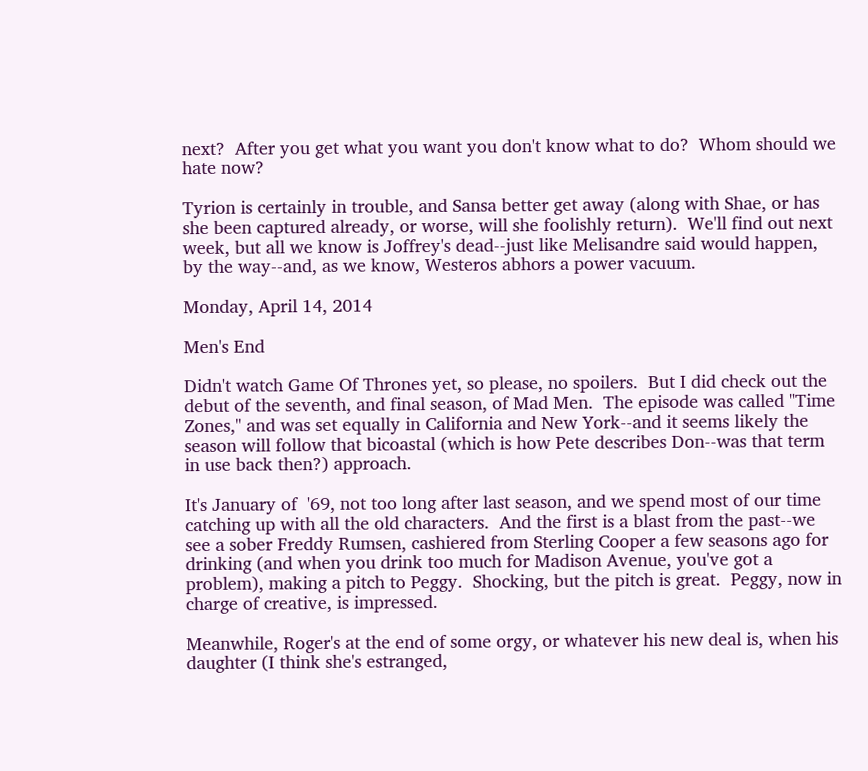next?  After you get what you want you don't know what to do?  Whom should we hate now?

Tyrion is certainly in trouble, and Sansa better get away (along with Shae, or has she been captured already, or worse, will she foolishly return).  We'll find out next week, but all we know is Joffrey's dead--just like Melisandre said would happen, by the way--and, as we know, Westeros abhors a power vacuum.

Monday, April 14, 2014

Men's End

Didn't watch Game Of Thrones yet, so please, no spoilers.  But I did check out the debut of the seventh, and final season, of Mad Men.  The episode was called "Time Zones," and was set equally in California and New York--and it seems likely the season will follow that bicoastal (which is how Pete describes Don--was that term in use back then?) approach.

It's January of  '69, not too long after last season, and we spend most of our time catching up with all the old characters.  And the first is a blast from the past--we see a sober Freddy Rumsen, cashiered from Sterling Cooper a few seasons ago for drinking (and when you drink too much for Madison Avenue, you've got a problem), making a pitch to Peggy.  Shocking, but the pitch is great.  Peggy, now in charge of creative, is impressed.

Meanwhile, Roger's at the end of some orgy, or whatever his new deal is, when his daughter (I think she's estranged,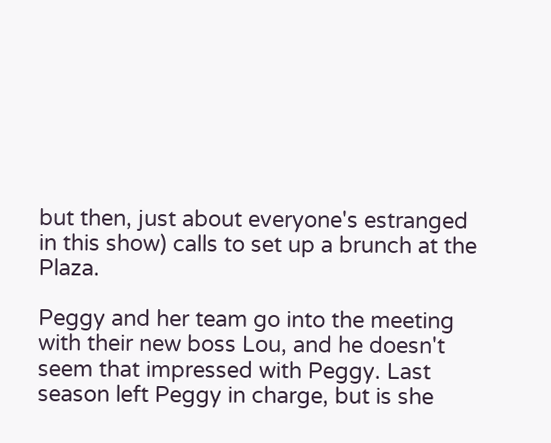but then, just about everyone's estranged in this show) calls to set up a brunch at the Plaza.

Peggy and her team go into the meeting with their new boss Lou, and he doesn't seem that impressed with Peggy. Last season left Peggy in charge, but is she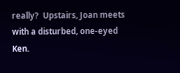really?  Upstairs, Joan meets with a disturbed, one-eyed Ken.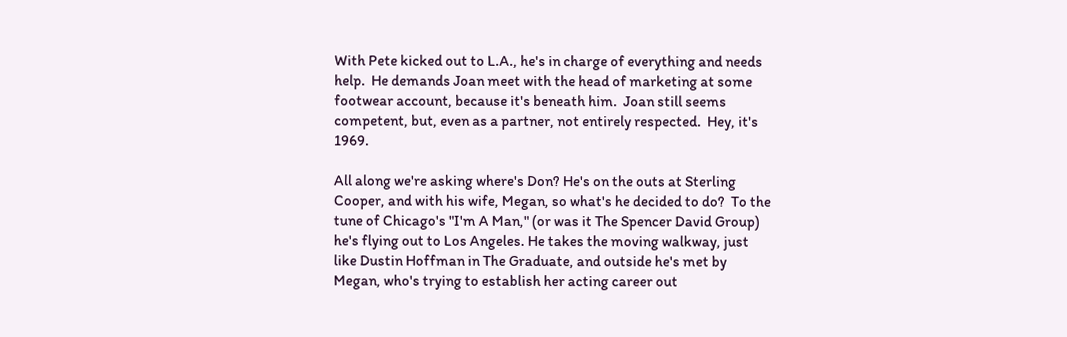With Pete kicked out to L.A., he's in charge of everything and needs help.  He demands Joan meet with the head of marketing at some footwear account, because it's beneath him.  Joan still seems competent, but, even as a partner, not entirely respected.  Hey, it's 1969.

All along we're asking where's Don? He's on the outs at Sterling Cooper, and with his wife, Megan, so what's he decided to do?  To the tune of Chicago's "I'm A Man," (or was it The Spencer David Group) he's flying out to Los Angeles. He takes the moving walkway, just like Dustin Hoffman in The Graduate, and outside he's met by Megan, who's trying to establish her acting career out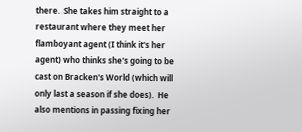there.  She takes him straight to a restaurant where they meet her flamboyant agent (I think it's her agent) who thinks she's going to be cast on Bracken's World (which will only last a season if she does).  He also mentions in passing fixing her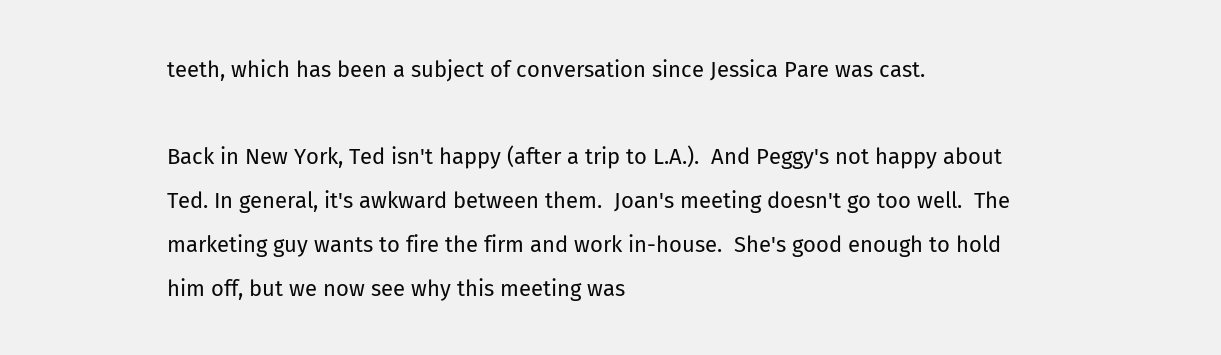teeth, which has been a subject of conversation since Jessica Pare was cast.

Back in New York, Ted isn't happy (after a trip to L.A.).  And Peggy's not happy about Ted. In general, it's awkward between them.  Joan's meeting doesn't go too well.  The marketing guy wants to fire the firm and work in-house.  She's good enough to hold him off, but we now see why this meeting was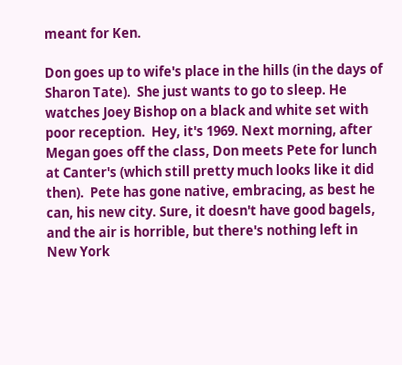meant for Ken.

Don goes up to wife's place in the hills (in the days of Sharon Tate).  She just wants to go to sleep. He watches Joey Bishop on a black and white set with poor reception.  Hey, it's 1969. Next morning, after Megan goes off the class, Don meets Pete for lunch at Canter's (which still pretty much looks like it did then).  Pete has gone native, embracing, as best he can, his new city. Sure, it doesn't have good bagels, and the air is horrible, but there's nothing left in New York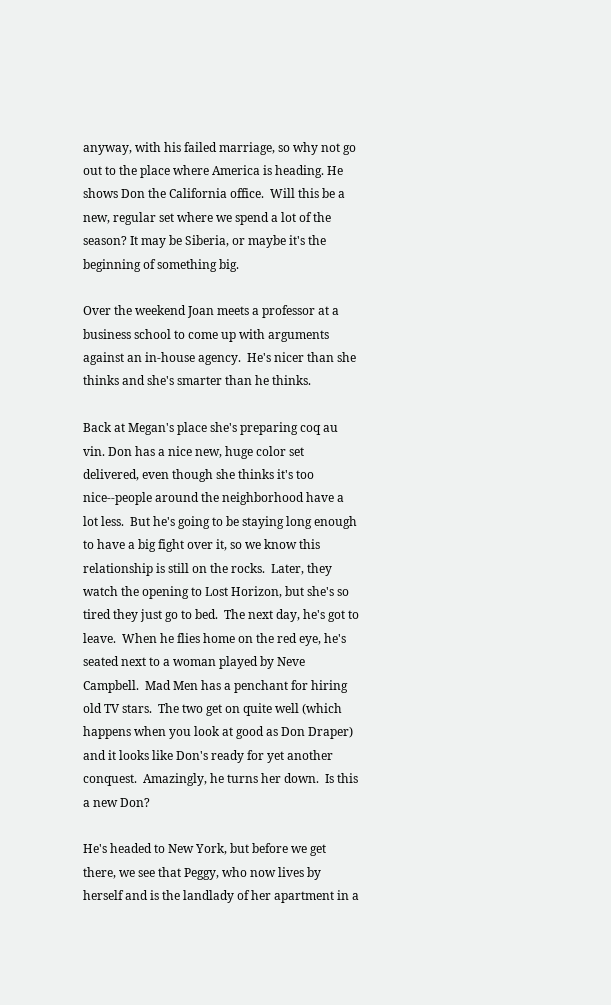anyway, with his failed marriage, so why not go out to the place where America is heading. He shows Don the California office.  Will this be a new, regular set where we spend a lot of the season? It may be Siberia, or maybe it's the beginning of something big.

Over the weekend Joan meets a professor at a business school to come up with arguments against an in-house agency.  He's nicer than she thinks and she's smarter than he thinks.

Back at Megan's place she's preparing coq au vin. Don has a nice new, huge color set delivered, even though she thinks it's too nice--people around the neighborhood have a lot less.  But he's going to be staying long enough to have a big fight over it, so we know this relationship is still on the rocks.  Later, they watch the opening to Lost Horizon, but she's so tired they just go to bed.  The next day, he's got to leave.  When he flies home on the red eye, he's seated next to a woman played by Neve Campbell.  Mad Men has a penchant for hiring old TV stars.  The two get on quite well (which happens when you look at good as Don Draper) and it looks like Don's ready for yet another conquest.  Amazingly, he turns her down.  Is this a new Don?

He's headed to New York, but before we get there, we see that Peggy, who now lives by herself and is the landlady of her apartment in a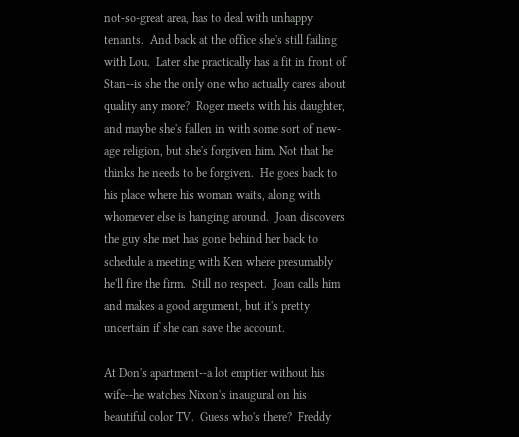not-so-great area, has to deal with unhappy tenants.  And back at the office she's still failing with Lou.  Later she practically has a fit in front of Stan--is she the only one who actually cares about quality any more?  Roger meets with his daughter, and maybe she's fallen in with some sort of new-age religion, but she's forgiven him. Not that he thinks he needs to be forgiven.  He goes back to his place where his woman waits, along with whomever else is hanging around.  Joan discovers the guy she met has gone behind her back to schedule a meeting with Ken where presumably he'll fire the firm.  Still no respect.  Joan calls him and makes a good argument, but it's pretty uncertain if she can save the account.

At Don's apartment--a lot emptier without his wife--he watches Nixon's inaugural on his beautiful color TV.  Guess who's there?  Freddy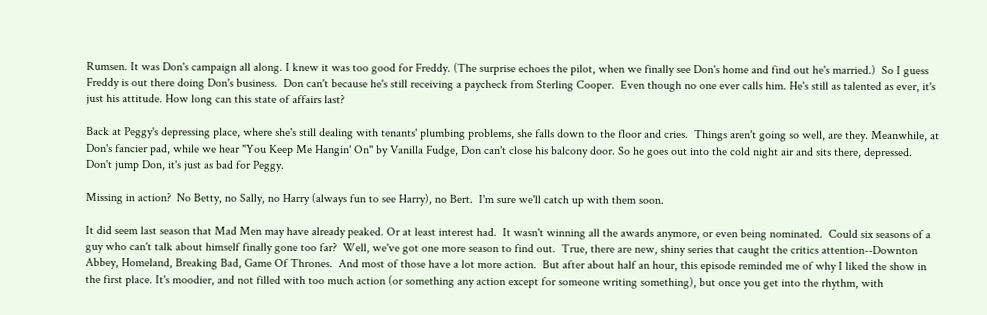Rumsen. It was Don's campaign all along. I knew it was too good for Freddy. (The surprise echoes the pilot, when we finally see Don's home and find out he's married.)  So I guess Freddy is out there doing Don's business.  Don can't because he's still receiving a paycheck from Sterling Cooper.  Even though no one ever calls him. He's still as talented as ever, it's just his attitude. How long can this state of affairs last?

Back at Peggy's depressing place, where she's still dealing with tenants' plumbing problems, she falls down to the floor and cries.  Things aren't going so well, are they. Meanwhile, at Don's fancier pad, while we hear "You Keep Me Hangin' On" by Vanilla Fudge, Don can't close his balcony door. So he goes out into the cold night air and sits there, depressed.  Don't jump Don, it's just as bad for Peggy.

Missing in action?  No Betty, no Sally, no Harry (always fun to see Harry), no Bert.  I'm sure we'll catch up with them soon.

It did seem last season that Mad Men may have already peaked. Or at least interest had.  It wasn't winning all the awards anymore, or even being nominated.  Could six seasons of a guy who can't talk about himself finally gone too far?  Well, we've got one more season to find out.  True, there are new, shiny series that caught the critics attention--Downton Abbey, Homeland, Breaking Bad, Game Of Thrones.  And most of those have a lot more action.  But after about half an hour, this episode reminded me of why I liked the show in the first place. It's moodier, and not filled with too much action (or something any action except for someone writing something), but once you get into the rhythm, with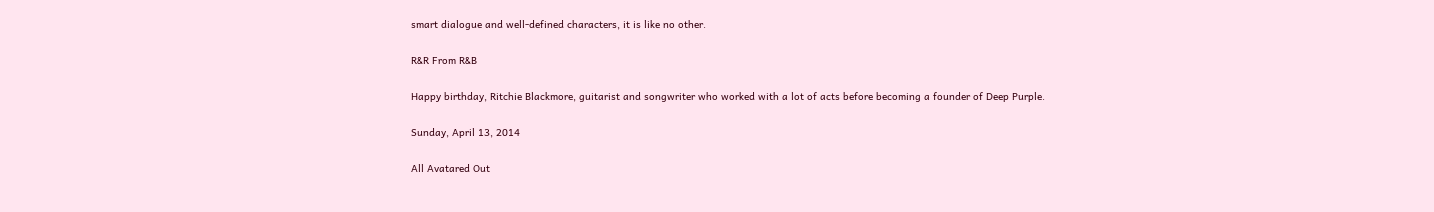smart dialogue and well-defined characters, it is like no other.

R&R From R&B

Happy birthday, Ritchie Blackmore, guitarist and songwriter who worked with a lot of acts before becoming a founder of Deep Purple.

Sunday, April 13, 2014

All Avatared Out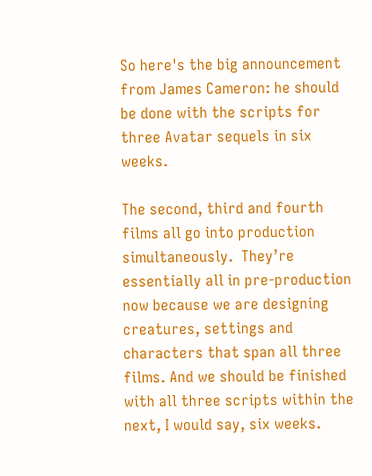So here's the big announcement from James Cameron: he should be done with the scripts for three Avatar sequels in six weeks.

The second, third and fourth films all go into production simultaneously.  They’re essentially all in pre-production now because we are designing creatures, settings and characters that span all three films. And we should be finished with all three scripts within the next, I would say, six weeks.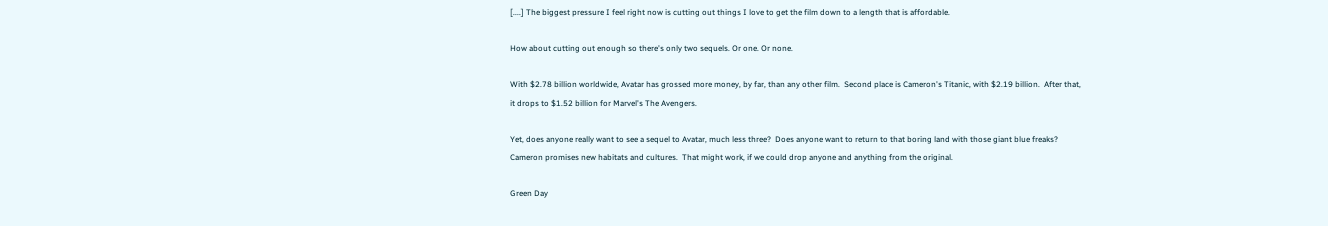[....] The biggest pressure I feel right now is cutting out things I love to get the film down to a length that is affordable.

How about cutting out enough so there's only two sequels. Or one. Or none.

With $2.78 billion worldwide, Avatar has grossed more money, by far, than any other film.  Second place is Cameron's Titanic, with $2.19 billion.  After that, it drops to $1.52 billion for Marvel's The Avengers.

Yet, does anyone really want to see a sequel to Avatar, much less three?  Does anyone want to return to that boring land with those giant blue freaks?  Cameron promises new habitats and cultures.  That might work, if we could drop anyone and anything from the original.

Green Day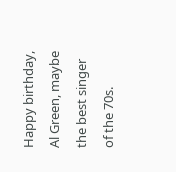Happy birthday, Al Green, maybe the best singer of the 70s.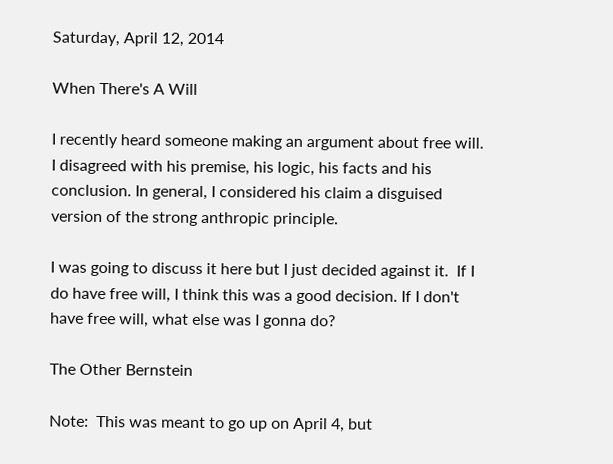Saturday, April 12, 2014

When There's A Will

I recently heard someone making an argument about free will.  I disagreed with his premise, his logic, his facts and his conclusion. In general, I considered his claim a disguised version of the strong anthropic principle.

I was going to discuss it here but I just decided against it.  If I do have free will, I think this was a good decision. If I don't have free will, what else was I gonna do?

The Other Bernstein

Note:  This was meant to go up on April 4, but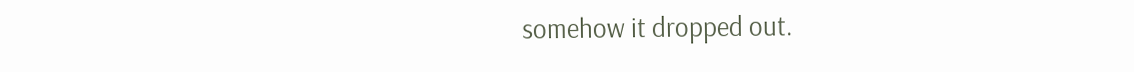somehow it dropped out.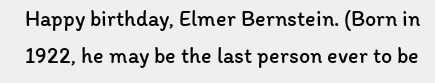Happy birthday, Elmer Bernstein. (Born in 1922, he may be the last person ever to be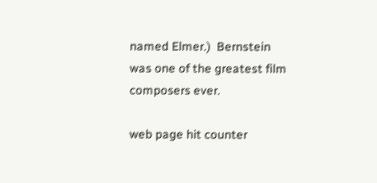named Elmer.)  Bernstein was one of the greatest film composers ever.

web page hit counter